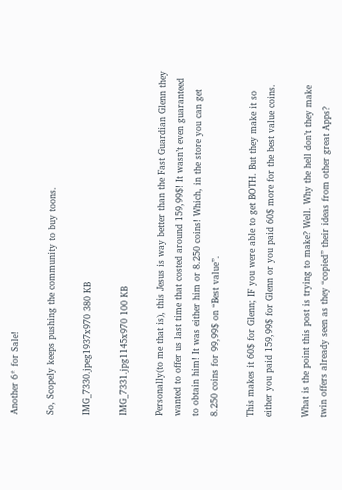Another 6* for Sale!

So, Scopely keeps pushing the community to buy toons.

IMG_7330.jpeg1937x970 380 KB

IMG_7331.jpg1145x970 100 KB

Personally(to me that is), this Jesus is way better than the Fast Guardian Glenn they wanted to offer us last time that costed around 159,99$! It wasn’t even guaranteed to obtain him! It was either him or 8.250 coins! Which, in the store you can get 8.250 coins for 99,99$ on “Best value”.

This makes it 60$ for Glenn; IF you were able to get BOTH. But they make it so either you paid 159,99$ for Glenn or you paid 60$ more for the best value coins.

What is the point this post is trying to make? Well. Why the hell don’t they make twin offers already seen as they “copied” their ideas from other great Apps?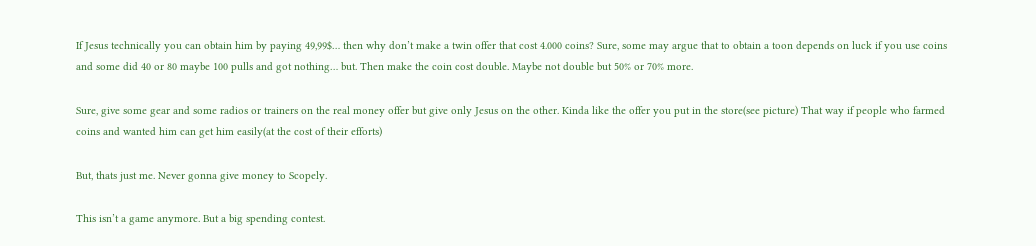If Jesus technically you can obtain him by paying 49,99$… then why don’t make a twin offer that cost 4.000 coins? Sure, some may argue that to obtain a toon depends on luck if you use coins and some did 40 or 80 maybe 100 pulls and got nothing… but. Then make the coin cost double. Maybe not double but 50% or 70% more.

Sure, give some gear and some radios or trainers on the real money offer but give only Jesus on the other. Kinda like the offer you put in the store(see picture) That way if people who farmed coins and wanted him can get him easily(at the cost of their efforts)

But, thats just me. Never gonna give money to Scopely.

This isn’t a game anymore. But a big spending contest.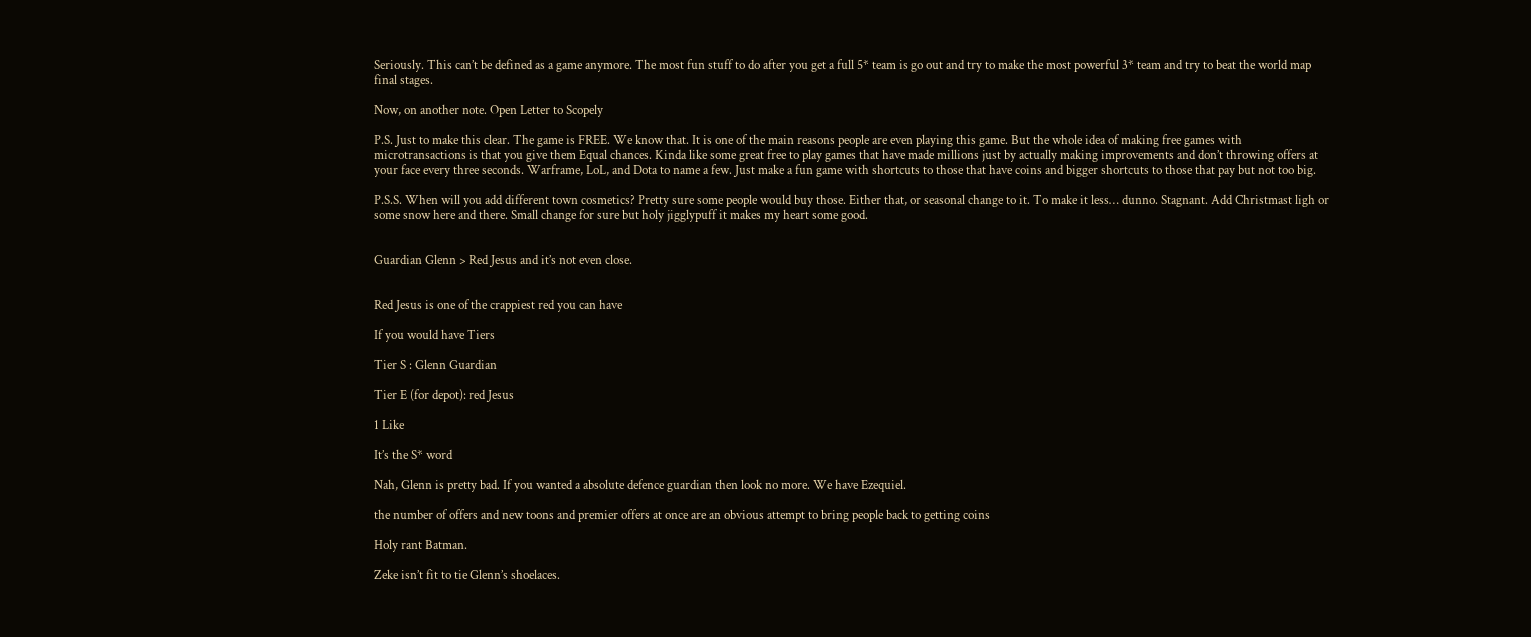Seriously. This can’t be defined as a game anymore. The most fun stuff to do after you get a full 5* team is go out and try to make the most powerful 3* team and try to beat the world map final stages.

Now, on another note. Open Letter to Scopely

P.S. Just to make this clear. The game is FREE. We know that. It is one of the main reasons people are even playing this game. But the whole idea of making free games with microtransactions is that you give them Equal chances. Kinda like some great free to play games that have made millions just by actually making improvements and don’t throwing offers at your face every three seconds. Warframe, LoL, and Dota to name a few. Just make a fun game with shortcuts to those that have coins and bigger shortcuts to those that pay but not too big.

P.S.S. When will you add different town cosmetics? Pretty sure some people would buy those. Either that, or seasonal change to it. To make it less… dunno. Stagnant. Add Christmast ligh or some snow here and there. Small change for sure but holy jigglypuff it makes my heart some good.


Guardian Glenn > Red Jesus and it’s not even close.


Red Jesus is one of the crappiest red you can have

If you would have Tiers

Tier S : Glenn Guardian

Tier E (for depot): red Jesus

1 Like

It’s the S* word

Nah, Glenn is pretty bad. If you wanted a absolute defence guardian then look no more. We have Ezequiel.

the number of offers and new toons and premier offers at once are an obvious attempt to bring people back to getting coins

Holy rant Batman.

Zeke isn’t fit to tie Glenn’s shoelaces.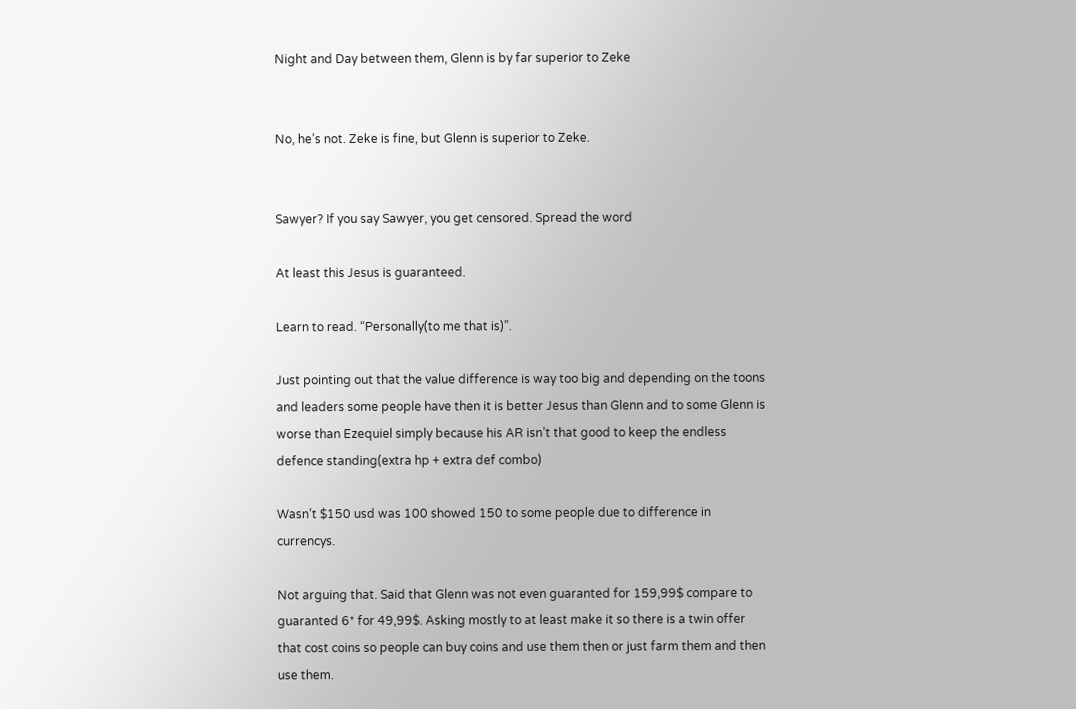Night and Day between them, Glenn is by far superior to Zeke


No, he’s not. Zeke is fine, but Glenn is superior to Zeke.


Sawyer? If you say Sawyer, you get censored. Spread the word

At least this Jesus is guaranteed.

Learn to read. “Personally(to me that is)”.

Just pointing out that the value difference is way too big and depending on the toons and leaders some people have then it is better Jesus than Glenn and to some Glenn is worse than Ezequiel simply because his AR isn’t that good to keep the endless defence standing(extra hp + extra def combo)

Wasn’t $150 usd was 100 showed 150 to some people due to difference in currencys.

Not arguing that. Said that Glenn was not even guaranted for 159,99$ compare to guaranted 6* for 49,99$. Asking mostly to at least make it so there is a twin offer that cost coins so people can buy coins and use them then or just farm them and then use them.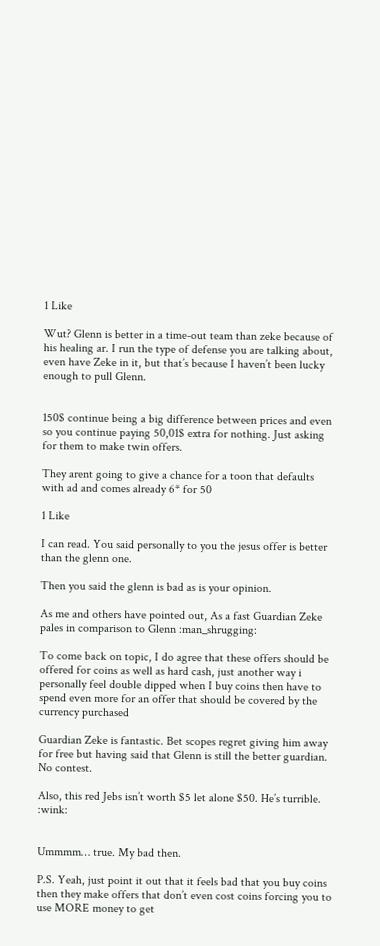1 Like

Wut? Glenn is better in a time-out team than zeke because of his healing ar. I run the type of defense you are talking about, even have Zeke in it, but that’s because I haven’t been lucky enough to pull Glenn.


150$ continue being a big difference between prices and even so you continue paying 50,01$ extra for nothing. Just asking for them to make twin offers.

They arent going to give a chance for a toon that defaults with ad and comes already 6* for 50

1 Like

I can read. You said personally to you the jesus offer is better than the glenn one.

Then you said the glenn is bad as is your opinion.

As me and others have pointed out, As a fast Guardian Zeke pales in comparison to Glenn :man_shrugging:

To come back on topic, I do agree that these offers should be offered for coins as well as hard cash, just another way i personally feel double dipped when I buy coins then have to spend even more for an offer that should be covered by the currency purchased

Guardian Zeke is fantastic. Bet scopes regret giving him away for free but having said that Glenn is still the better guardian. No contest.

Also, this red Jebs isn’t worth $5 let alone $50. He’s turrible. :wink:


Ummmm… true. My bad then.

P.S. Yeah, just point it out that it feels bad that you buy coins then they make offers that don’t even cost coins forcing you to use MORE money to get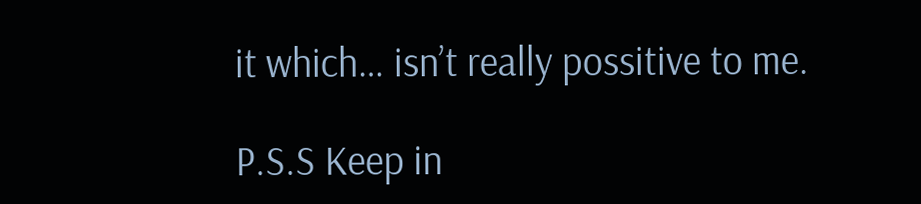it which… isn’t really possitive to me.

P.S.S Keep in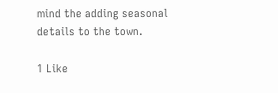mind the adding seasonal details to the town.

1 Like